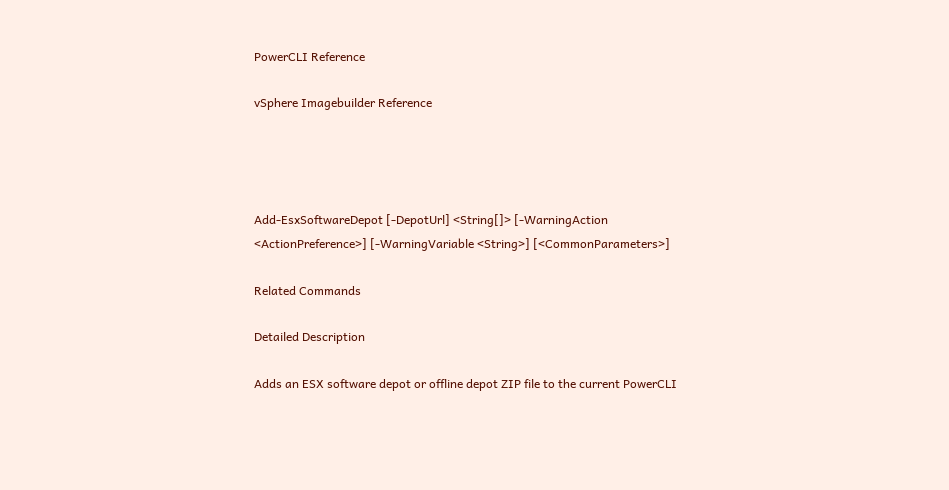PowerCLI Reference

vSphere Imagebuilder Reference




Add-EsxSoftwareDepot [-DepotUrl] <String[]> [-WarningAction <ActionPreference>] [-WarningVariable <String>] [<CommonParameters>]

Related Commands

Detailed Description

Adds an ESX software depot or offline depot ZIP file to the current PowerCLI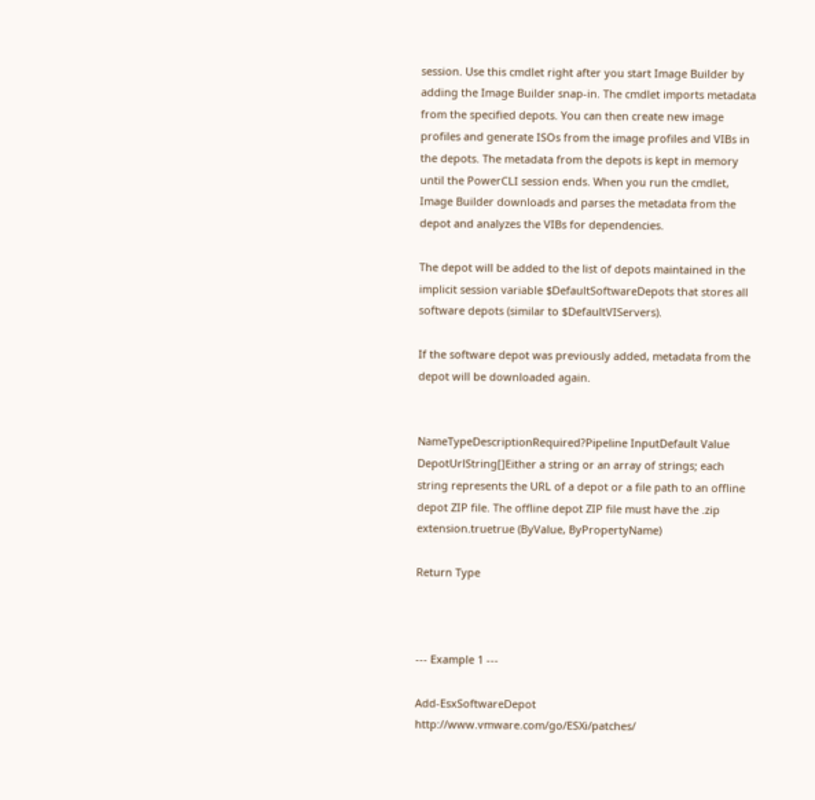session. Use this cmdlet right after you start Image Builder by adding the Image Builder snap-in. The cmdlet imports metadata from the specified depots. You can then create new image profiles and generate ISOs from the image profiles and VIBs in the depots. The metadata from the depots is kept in memory until the PowerCLI session ends. When you run the cmdlet, Image Builder downloads and parses the metadata from the depot and analyzes the VIBs for dependencies.

The depot will be added to the list of depots maintained in the implicit session variable $DefaultSoftwareDepots that stores all software depots (similar to $DefaultVIServers).

If the software depot was previously added, metadata from the depot will be downloaded again.


NameTypeDescriptionRequired?Pipeline InputDefault Value
DepotUrlString[]Either a string or an array of strings; each string represents the URL of a depot or a file path to an offline depot ZIP file. The offline depot ZIP file must have the .zip extension.truetrue (ByValue, ByPropertyName)

Return Type



--- Example 1 ---

Add-EsxSoftwareDepot http://www.vmware.com/go/ESXi/patches/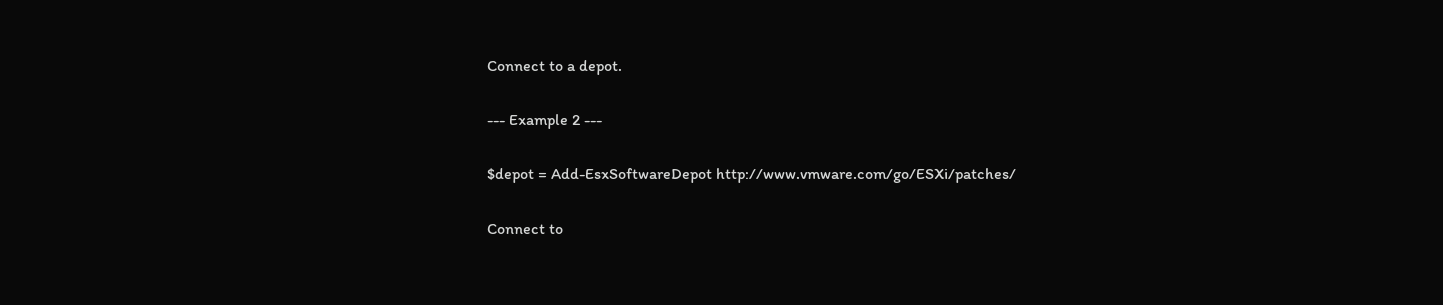Connect to a depot.

--- Example 2 ---

$depot = Add-EsxSoftwareDepot http://www.vmware.com/go/ESXi/patches/

Connect to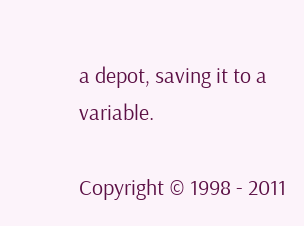a depot, saving it to a variable.

Copyright © 1998 - 2011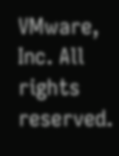VMware, Inc. All rights reserved.